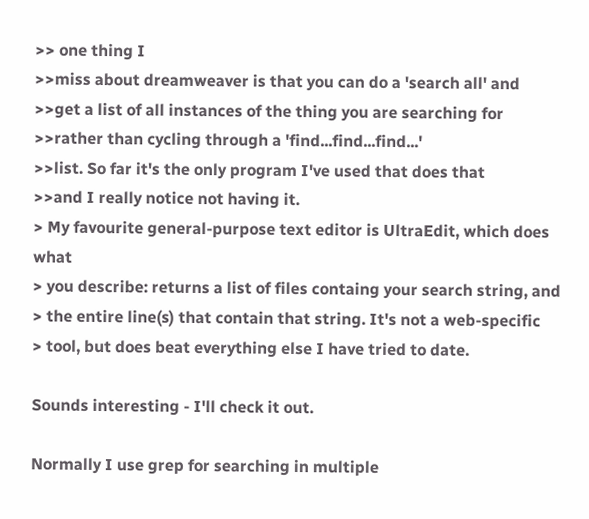>> one thing I
>>miss about dreamweaver is that you can do a 'search all' and
>>get a list of all instances of the thing you are searching for
>>rather than cycling through a 'find...find...find...'
>>list. So far it's the only program I've used that does that
>>and I really notice not having it.
> My favourite general-purpose text editor is UltraEdit, which does what
> you describe: returns a list of files containg your search string, and
> the entire line(s) that contain that string. It's not a web-specific
> tool, but does beat everything else I have tried to date.

Sounds interesting - I'll check it out.

Normally I use grep for searching in multiple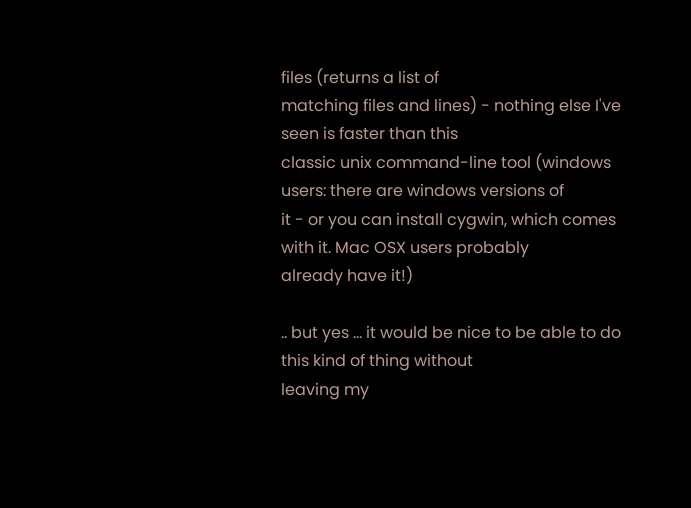files (returns a list of
matching files and lines) - nothing else I've seen is faster than this
classic unix command-line tool (windows users: there are windows versions of
it - or you can install cygwin, which comes with it. Mac OSX users probably
already have it!)

.. but yes ... it would be nice to be able to do this kind of thing without
leaving my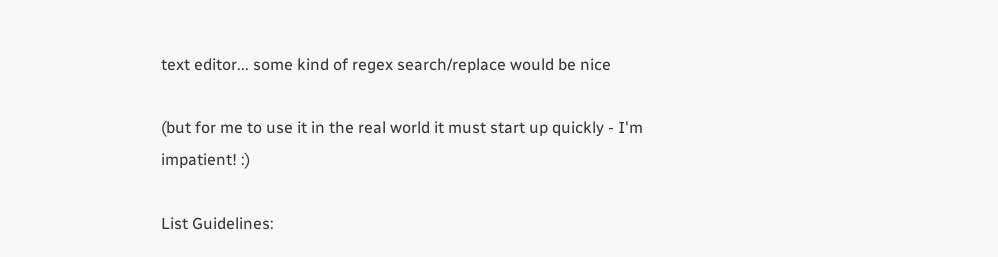text editor... some kind of regex search/replace would be nice

(but for me to use it in the real world it must start up quickly - I'm
impatient! :)

List Guidelines: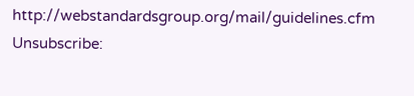http://webstandardsgroup.org/mail/guidelines.cfm
Unsubscribe: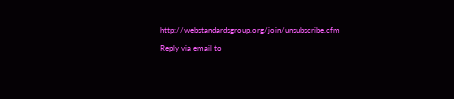http://webstandardsgroup.org/join/unsubscribe.cfm

Reply via email to